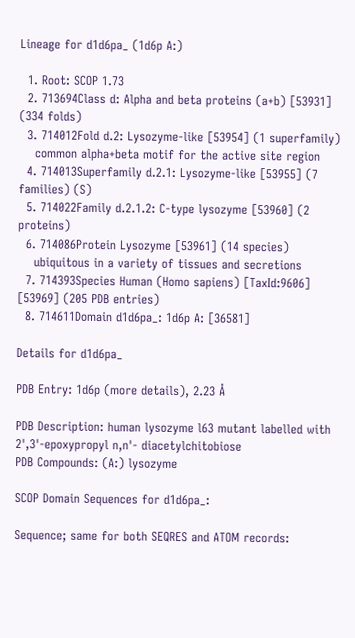Lineage for d1d6pa_ (1d6p A:)

  1. Root: SCOP 1.73
  2. 713694Class d: Alpha and beta proteins (a+b) [53931] (334 folds)
  3. 714012Fold d.2: Lysozyme-like [53954] (1 superfamily)
    common alpha+beta motif for the active site region
  4. 714013Superfamily d.2.1: Lysozyme-like [53955] (7 families) (S)
  5. 714022Family d.2.1.2: C-type lysozyme [53960] (2 proteins)
  6. 714086Protein Lysozyme [53961] (14 species)
    ubiquitous in a variety of tissues and secretions
  7. 714393Species Human (Homo sapiens) [TaxId:9606] [53969] (205 PDB entries)
  8. 714611Domain d1d6pa_: 1d6p A: [36581]

Details for d1d6pa_

PDB Entry: 1d6p (more details), 2.23 Å

PDB Description: human lysozyme l63 mutant labelled with 2',3'-epoxypropyl n,n'- diacetylchitobiose
PDB Compounds: (A:) lysozyme

SCOP Domain Sequences for d1d6pa_:

Sequence; same for both SEQRES and ATOM records: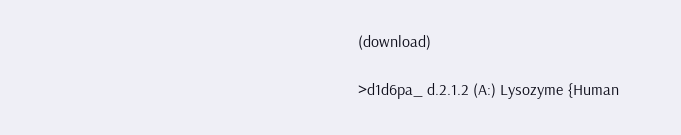(download)

>d1d6pa_ d.2.1.2 (A:) Lysozyme {Human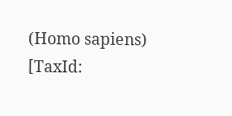(Homo sapiens) [TaxId: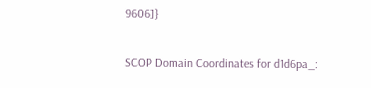9606]}

SCOP Domain Coordinates for d1d6pa_: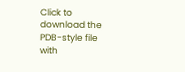Click to download the PDB-style file with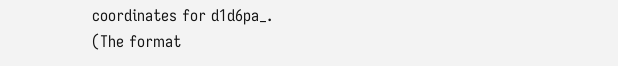coordinates for d1d6pa_.
(The format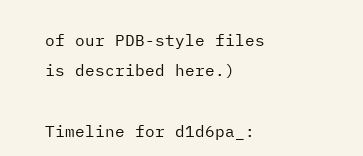of our PDB-style files is described here.)

Timeline for d1d6pa_: